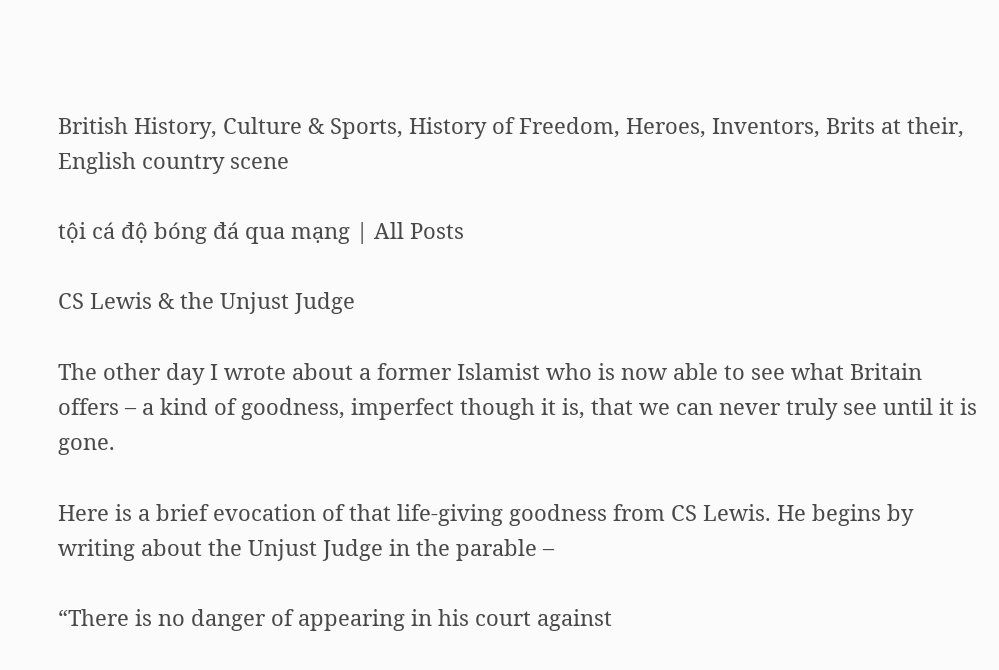British History, Culture & Sports, History of Freedom, Heroes, Inventors, Brits at their, English country scene

tội cá độ bóng đá qua mạng | All Posts

CS Lewis & the Unjust Judge

The other day I wrote about a former Islamist who is now able to see what Britain offers – a kind of goodness, imperfect though it is, that we can never truly see until it is gone.

Here is a brief evocation of that life-giving goodness from CS Lewis. He begins by writing about the Unjust Judge in the parable –

“There is no danger of appearing in his court against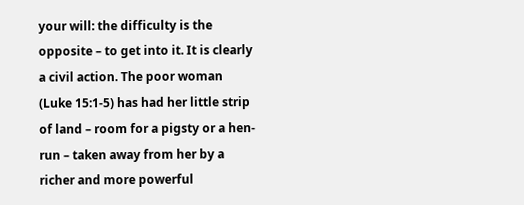your will: the difficulty is the opposite – to get into it. It is clearly a civil action. The poor woman (Luke 15:1-5) has had her little strip of land – room for a pigsty or a hen-run – taken away from her by a richer and more powerful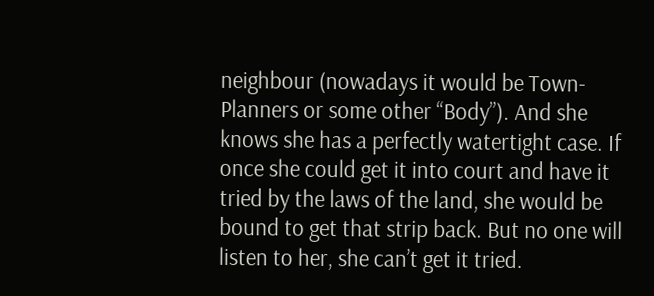neighbour (nowadays it would be Town-Planners or some other “Body”). And she knows she has a perfectly watertight case. If once she could get it into court and have it tried by the laws of the land, she would be bound to get that strip back. But no one will listen to her, she can’t get it tried.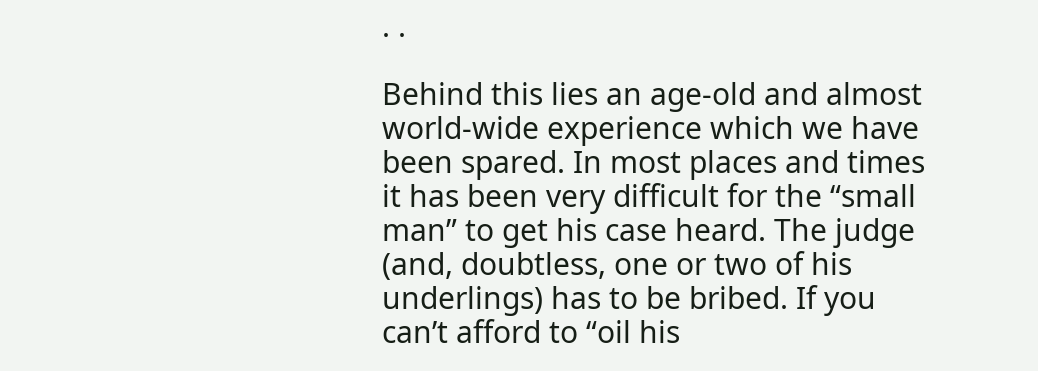. .

Behind this lies an age-old and almost world-wide experience which we have been spared. In most places and times it has been very difficult for the “small man” to get his case heard. The judge (and, doubtless, one or two of his underlings) has to be bribed. If you can’t afford to “oil his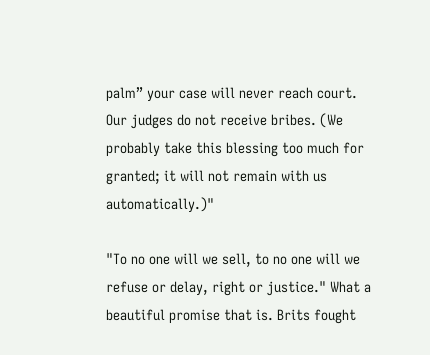palm” your case will never reach court. Our judges do not receive bribes. (We probably take this blessing too much for granted; it will not remain with us automatically.)"

"To no one will we sell, to no one will we refuse or delay, right or justice." What a beautiful promise that is. Brits fought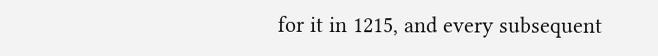for it in 1215, and every subsequent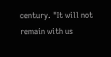century. "It will not remain with us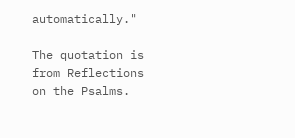automatically."

The quotation is from Reflections on the Psalms.